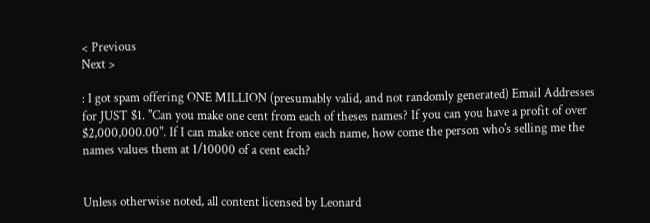< Previous
Next >

: I got spam offering ONE MILLION (presumably valid, and not randomly generated) Email Addresses for JUST $1. "Can you make one cent from each of theses names? If you can you have a profit of over $2,000,000.00". If I can make once cent from each name, how come the person who's selling me the names values them at 1/10000 of a cent each?


Unless otherwise noted, all content licensed by Leonard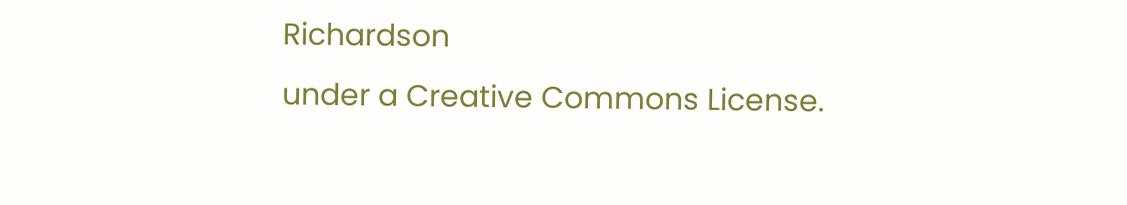Richardson
under a Creative Commons License.